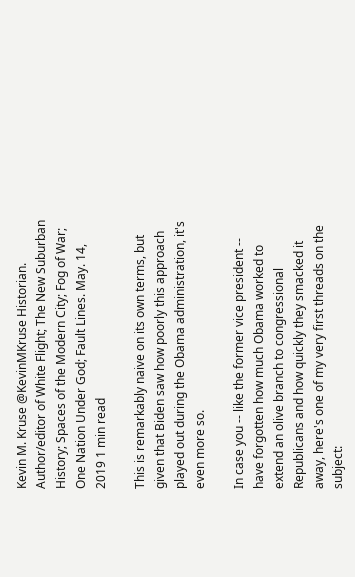Kevin M. Kruse @KevinMKruse Historian. Author/editor of White Flight; The New Suburban History; Spaces of the Modern City; Fog of War; One Nation Under God; Fault Lines. May. 14, 2019 1 min read

This is remarkably naive on its own terms, but given that Biden saw how poorly this approach played out during the Obama administration, it's even more so.

In case you -- like the former vice president -- have forgotten how much Obama worked to extend an olive branch to congressional Republicans and how quickly they smacked it away, here's one of my very first threads on the subject: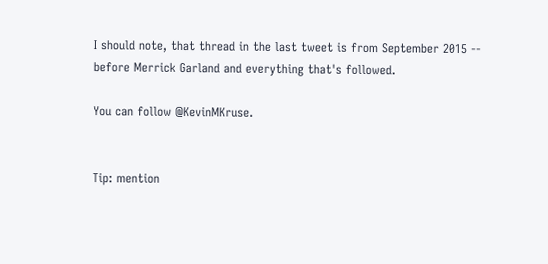I should note, that thread in the last tweet is from September 2015 -- before Merrick Garland and everything that's followed.

You can follow @KevinMKruse.


Tip: mention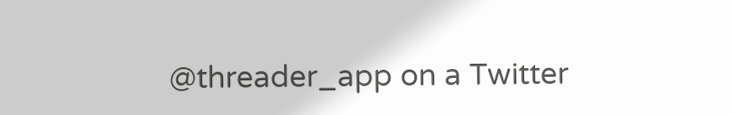@threader_app on a Twitter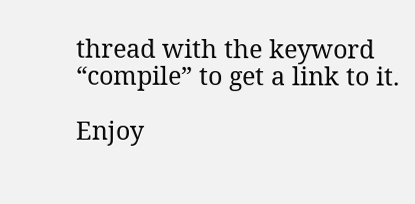thread with the keyword “compile” to get a link to it.

Enjoy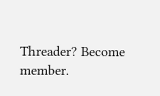Threader? Become member.